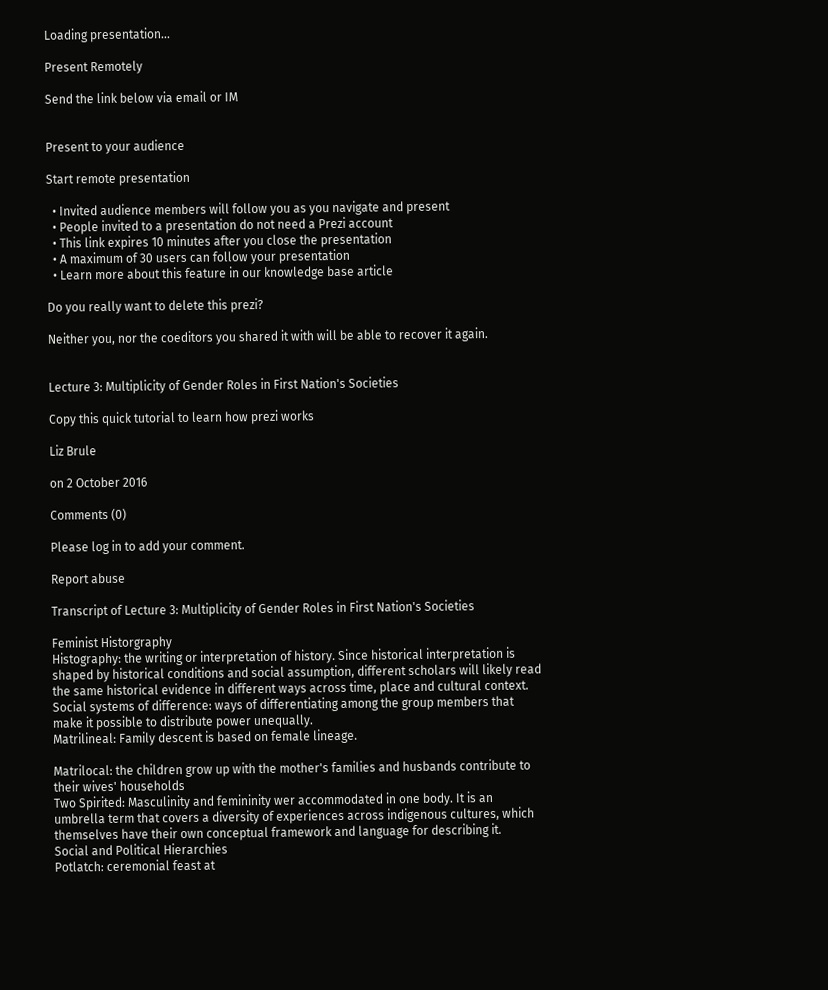Loading presentation...

Present Remotely

Send the link below via email or IM


Present to your audience

Start remote presentation

  • Invited audience members will follow you as you navigate and present
  • People invited to a presentation do not need a Prezi account
  • This link expires 10 minutes after you close the presentation
  • A maximum of 30 users can follow your presentation
  • Learn more about this feature in our knowledge base article

Do you really want to delete this prezi?

Neither you, nor the coeditors you shared it with will be able to recover it again.


Lecture 3: Multiplicity of Gender Roles in First Nation's Societies

Copy this quick tutorial to learn how prezi works

Liz Brule

on 2 October 2016

Comments (0)

Please log in to add your comment.

Report abuse

Transcript of Lecture 3: Multiplicity of Gender Roles in First Nation's Societies

Feminist Historgraphy
Histography: the writing or interpretation of history. Since historical interpretation is shaped by historical conditions and social assumption, different scholars will likely read the same historical evidence in different ways across time, place and cultural context.
Social systems of difference: ways of differentiating among the group members that make it possible to distribute power unequally.
Matrilineal: Family descent is based on female lineage.

Matrilocal: the children grow up with the mother's families and husbands contribute to their wives' households
Two Spirited: Masculinity and femininity wer accommodated in one body. It is an umbrella term that covers a diversity of experiences across indigenous cultures, which themselves have their own conceptual framework and language for describing it.
Social and Political Hierarchies
Potlatch: ceremonial feast at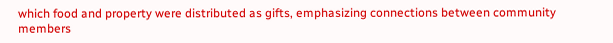which food and property were distributed as gifts, emphasizing connections between community members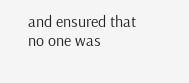and ensured that no one was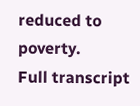reduced to poverty.
Full transcript